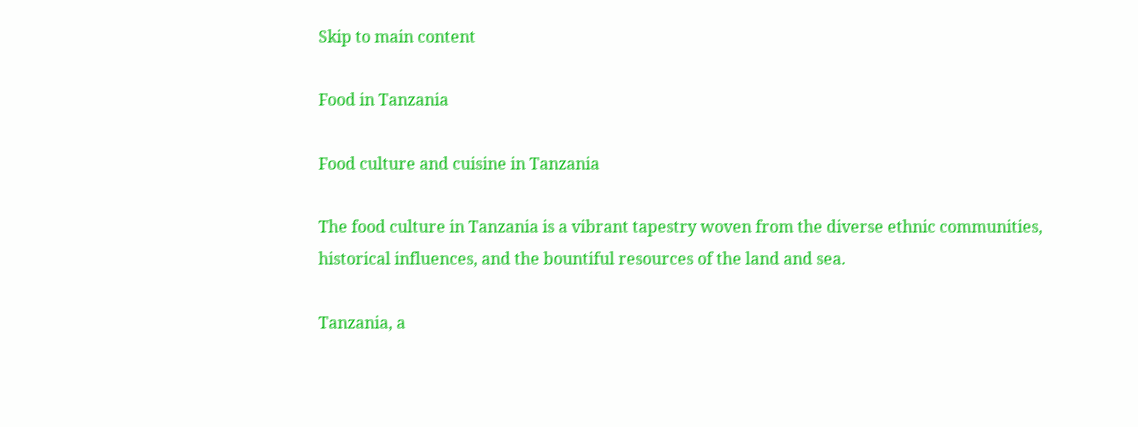Skip to main content

Food in Tanzania

Food culture and cuisine in Tanzania

The food culture in Tanzania is a vibrant tapestry woven from the diverse ethnic communities, historical influences, and the bountiful resources of the land and sea.

Tanzania, a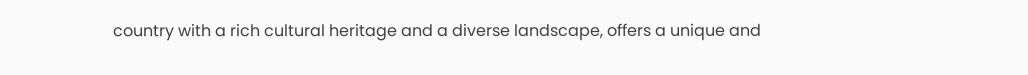country with a rich cultural heritage and a diverse landscape, offers a unique and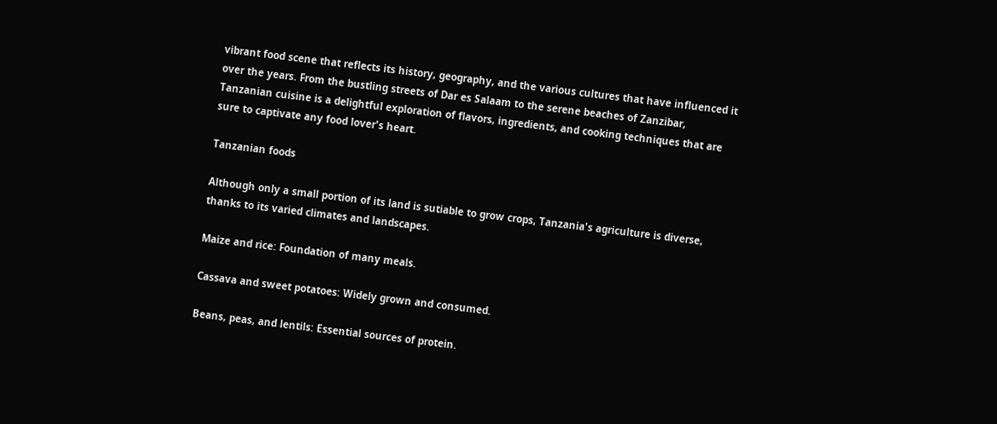vibrant food scene that reflects its history, geography, and the various cultures that have influenced it over the years. From the bustling streets of Dar es Salaam to the serene beaches of Zanzibar, Tanzanian cuisine is a delightful exploration of flavors, ingredients, and cooking techniques that are sure to captivate any food lover's heart.

Tanzanian foods

Although only a small portion of its land is sutiable to grow crops, Tanzania's agriculture is diverse, thanks to its varied climates and landscapes.

Maize and rice: Foundation of many meals.

Cassava and sweet potatoes: Widely grown and consumed.

Beans, peas, and lentils: Essential sources of protein.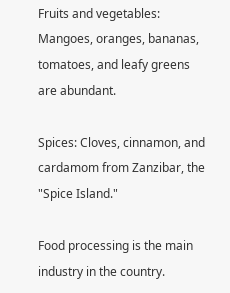Fruits and vegetables: Mangoes, oranges, bananas, tomatoes, and leafy greens are abundant.

Spices: Cloves, cinnamon, and cardamom from Zanzibar, the "Spice Island."

Food processing is the main industry in the country.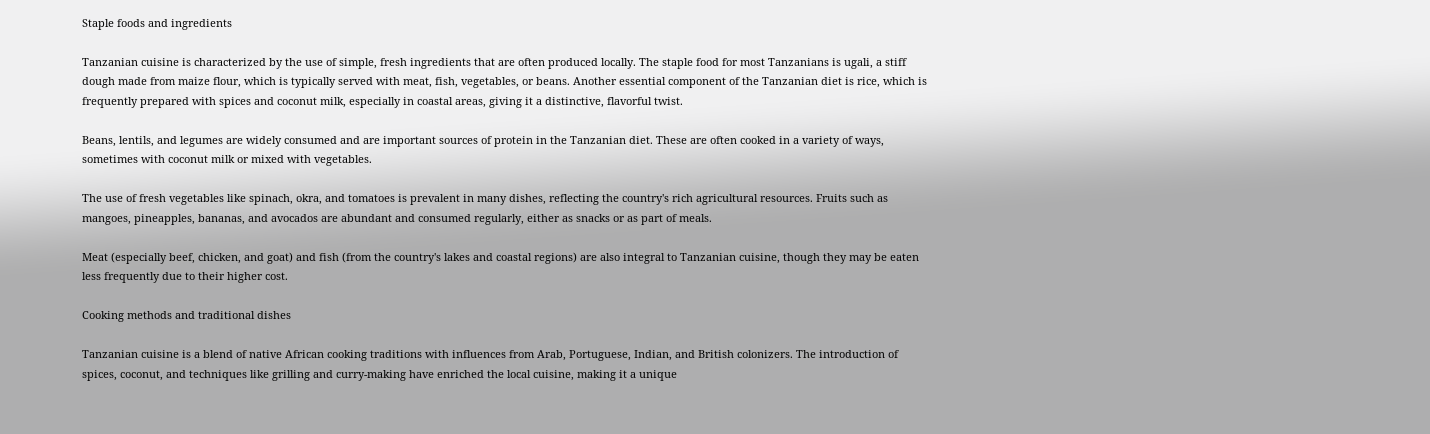Staple foods and ingredients

Tanzanian cuisine is characterized by the use of simple, fresh ingredients that are often produced locally. The staple food for most Tanzanians is ugali, a stiff dough made from maize flour, which is typically served with meat, fish, vegetables, or beans. Another essential component of the Tanzanian diet is rice, which is frequently prepared with spices and coconut milk, especially in coastal areas, giving it a distinctive, flavorful twist.

Beans, lentils, and legumes are widely consumed and are important sources of protein in the Tanzanian diet. These are often cooked in a variety of ways, sometimes with coconut milk or mixed with vegetables.

The use of fresh vegetables like spinach, okra, and tomatoes is prevalent in many dishes, reflecting the country's rich agricultural resources. Fruits such as mangoes, pineapples, bananas, and avocados are abundant and consumed regularly, either as snacks or as part of meals.

Meat (especially beef, chicken, and goat) and fish (from the country's lakes and coastal regions) are also integral to Tanzanian cuisine, though they may be eaten less frequently due to their higher cost.

Cooking methods and traditional dishes

Tanzanian cuisine is a blend of native African cooking traditions with influences from Arab, Portuguese, Indian, and British colonizers. The introduction of spices, coconut, and techniques like grilling and curry-making have enriched the local cuisine, making it a unique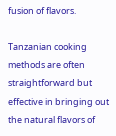fusion of flavors.

Tanzanian cooking methods are often straightforward but effective in bringing out the natural flavors of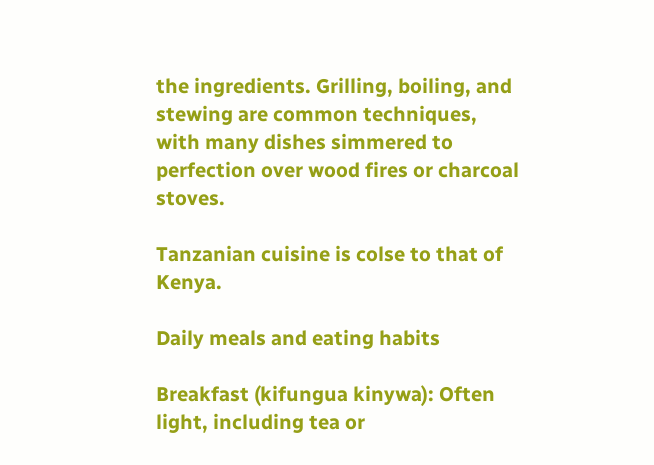the ingredients. Grilling, boiling, and stewing are common techniques, with many dishes simmered to perfection over wood fires or charcoal stoves.

Tanzanian cuisine is colse to that of Kenya.

Daily meals and eating habits

Breakfast (kifungua kinywa): Often light, including tea or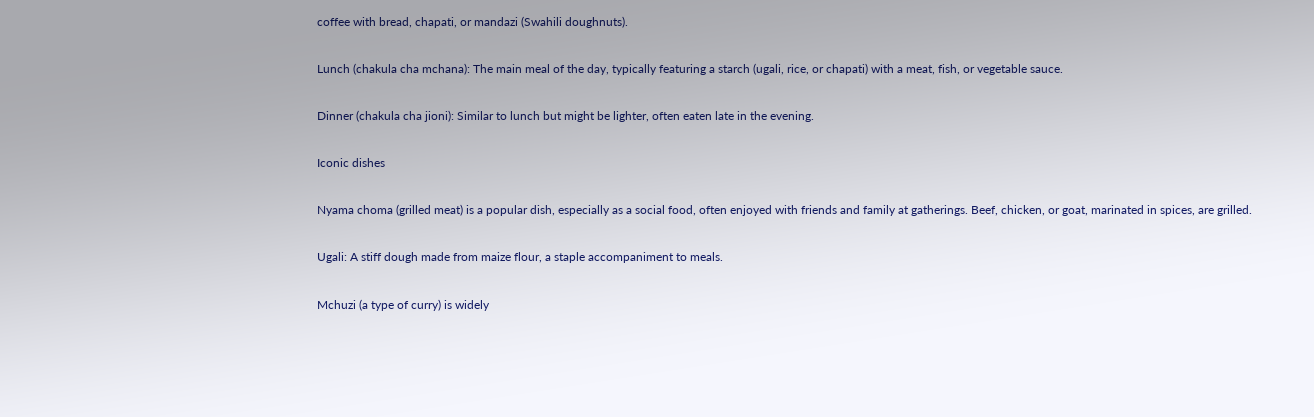coffee with bread, chapati, or mandazi (Swahili doughnuts).

Lunch (chakula cha mchana): The main meal of the day, typically featuring a starch (ugali, rice, or chapati) with a meat, fish, or vegetable sauce.

Dinner (chakula cha jioni): Similar to lunch but might be lighter, often eaten late in the evening.

Iconic dishes

Nyama choma (grilled meat) is a popular dish, especially as a social food, often enjoyed with friends and family at gatherings. Beef, chicken, or goat, marinated in spices, are grilled.

Ugali: A stiff dough made from maize flour, a staple accompaniment to meals.

Mchuzi (a type of curry) is widely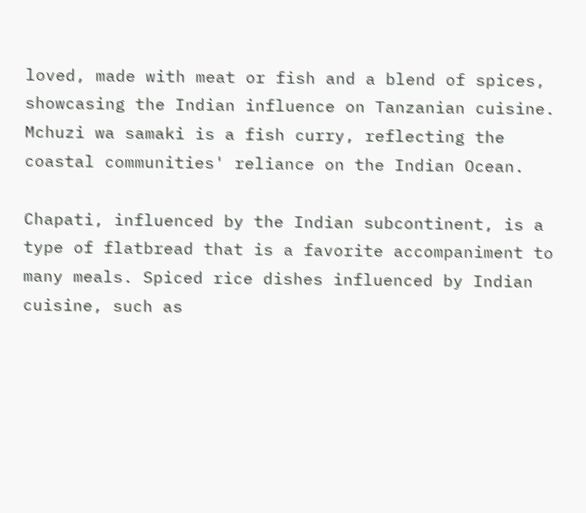loved, made with meat or fish and a blend of spices, showcasing the Indian influence on Tanzanian cuisine. Mchuzi wa samaki is a fish curry, reflecting the coastal communities' reliance on the Indian Ocean.

Chapati, influenced by the Indian subcontinent, is a type of flatbread that is a favorite accompaniment to many meals. Spiced rice dishes influenced by Indian cuisine, such as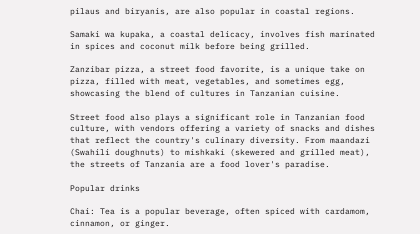pilaus and biryanis, are also popular in coastal regions.

Samaki wa kupaka, a coastal delicacy, involves fish marinated in spices and coconut milk before being grilled.

Zanzibar pizza, a street food favorite, is a unique take on pizza, filled with meat, vegetables, and sometimes egg, showcasing the blend of cultures in Tanzanian cuisine.

Street food also plays a significant role in Tanzanian food culture, with vendors offering a variety of snacks and dishes that reflect the country's culinary diversity. From maandazi (Swahili doughnuts) to mishkaki (skewered and grilled meat), the streets of Tanzania are a food lover's paradise.

Popular drinks

Chai: Tea is a popular beverage, often spiced with cardamom, cinnamon, or ginger.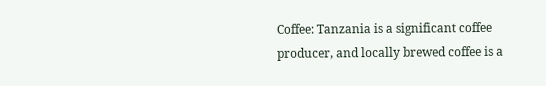Coffee: Tanzania is a significant coffee producer, and locally brewed coffee is a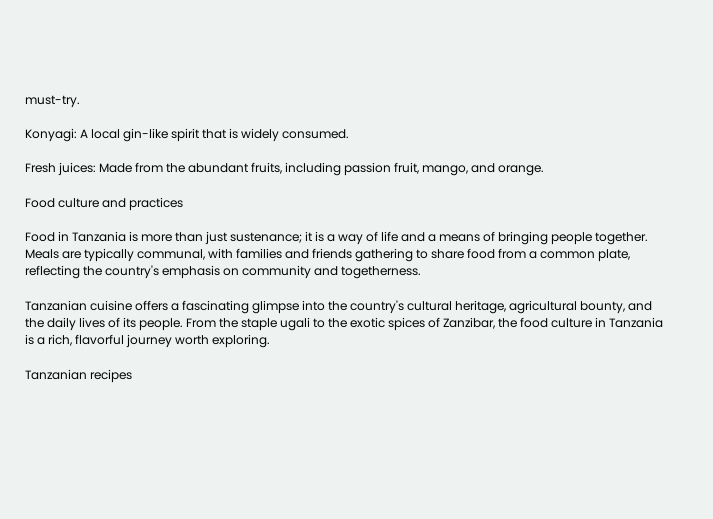must-try.

Konyagi: A local gin-like spirit that is widely consumed.

Fresh juices: Made from the abundant fruits, including passion fruit, mango, and orange.

Food culture and practices

Food in Tanzania is more than just sustenance; it is a way of life and a means of bringing people together. Meals are typically communal, with families and friends gathering to share food from a common plate, reflecting the country's emphasis on community and togetherness.

Tanzanian cuisine offers a fascinating glimpse into the country's cultural heritage, agricultural bounty, and the daily lives of its people. From the staple ugali to the exotic spices of Zanzibar, the food culture in Tanzania is a rich, flavorful journey worth exploring.

Tanzanian recipes